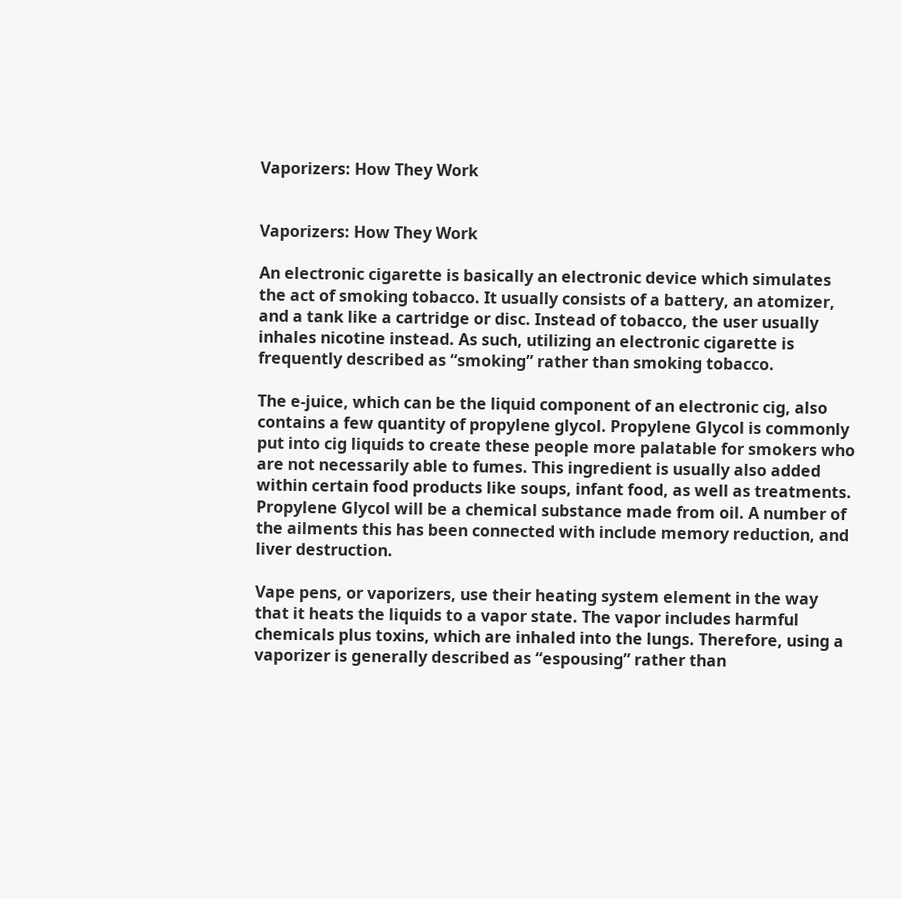Vaporizers: How They Work


Vaporizers: How They Work

An electronic cigarette is basically an electronic device which simulates the act of smoking tobacco. It usually consists of a battery, an atomizer, and a tank like a cartridge or disc. Instead of tobacco, the user usually inhales nicotine instead. As such, utilizing an electronic cigarette is frequently described as “smoking” rather than smoking tobacco.

The e-juice, which can be the liquid component of an electronic cig, also contains a few quantity of propylene glycol. Propylene Glycol is commonly put into cig liquids to create these people more palatable for smokers who are not necessarily able to fumes. This ingredient is usually also added within certain food products like soups, infant food, as well as treatments. Propylene Glycol will be a chemical substance made from oil. A number of the ailments this has been connected with include memory reduction, and liver destruction.

Vape pens, or vaporizers, use their heating system element in the way that it heats the liquids to a vapor state. The vapor includes harmful chemicals plus toxins, which are inhaled into the lungs. Therefore, using a vaporizer is generally described as “espousing” rather than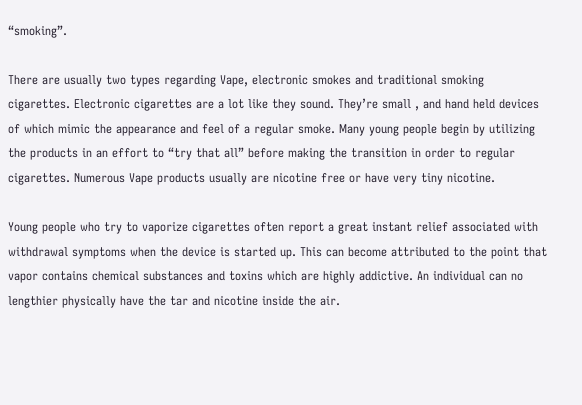“smoking”.

There are usually two types regarding Vape, electronic smokes and traditional smoking cigarettes. Electronic cigarettes are a lot like they sound. They’re small , and hand held devices of which mimic the appearance and feel of a regular smoke. Many young people begin by utilizing the products in an effort to “try that all” before making the transition in order to regular cigarettes. Numerous Vape products usually are nicotine free or have very tiny nicotine.

Young people who try to vaporize cigarettes often report a great instant relief associated with withdrawal symptoms when the device is started up. This can become attributed to the point that vapor contains chemical substances and toxins which are highly addictive. An individual can no lengthier physically have the tar and nicotine inside the air.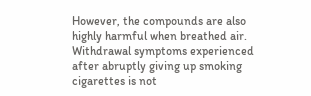However, the compounds are also highly harmful when breathed air. Withdrawal symptoms experienced after abruptly giving up smoking cigarettes is not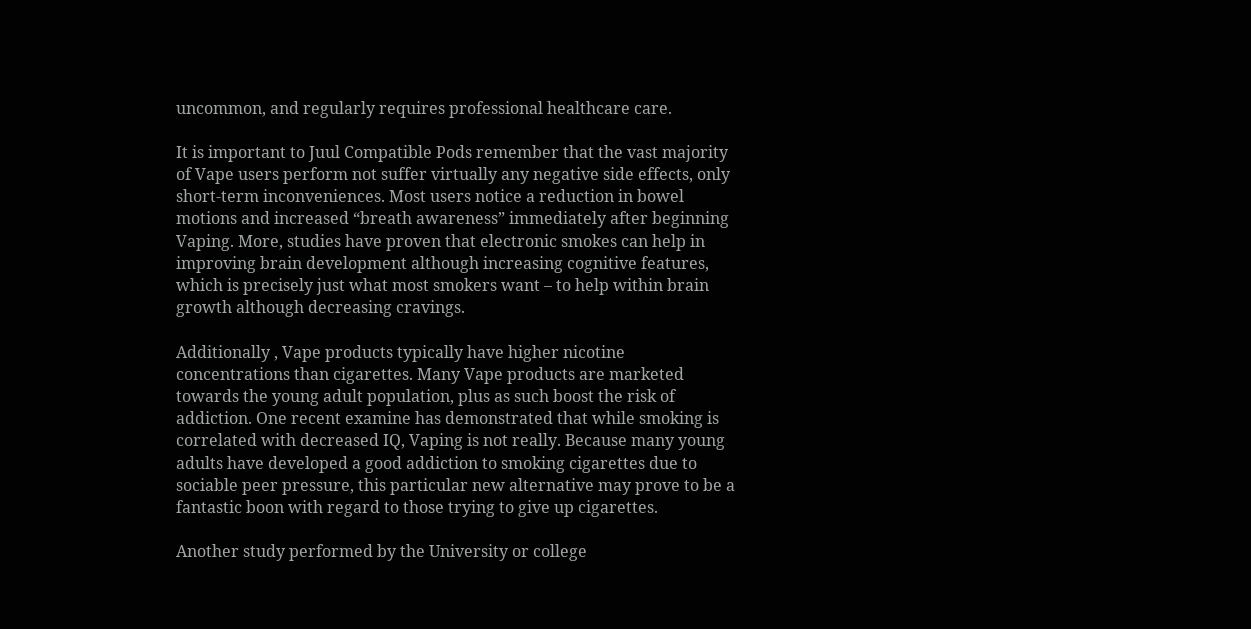uncommon, and regularly requires professional healthcare care.

It is important to Juul Compatible Pods remember that the vast majority of Vape users perform not suffer virtually any negative side effects, only short-term inconveniences. Most users notice a reduction in bowel motions and increased “breath awareness” immediately after beginning Vaping. More, studies have proven that electronic smokes can help in improving brain development although increasing cognitive features, which is precisely just what most smokers want – to help within brain growth although decreasing cravings.

Additionally , Vape products typically have higher nicotine concentrations than cigarettes. Many Vape products are marketed towards the young adult population, plus as such boost the risk of addiction. One recent examine has demonstrated that while smoking is correlated with decreased IQ, Vaping is not really. Because many young adults have developed a good addiction to smoking cigarettes due to sociable peer pressure, this particular new alternative may prove to be a fantastic boon with regard to those trying to give up cigarettes.

Another study performed by the University or college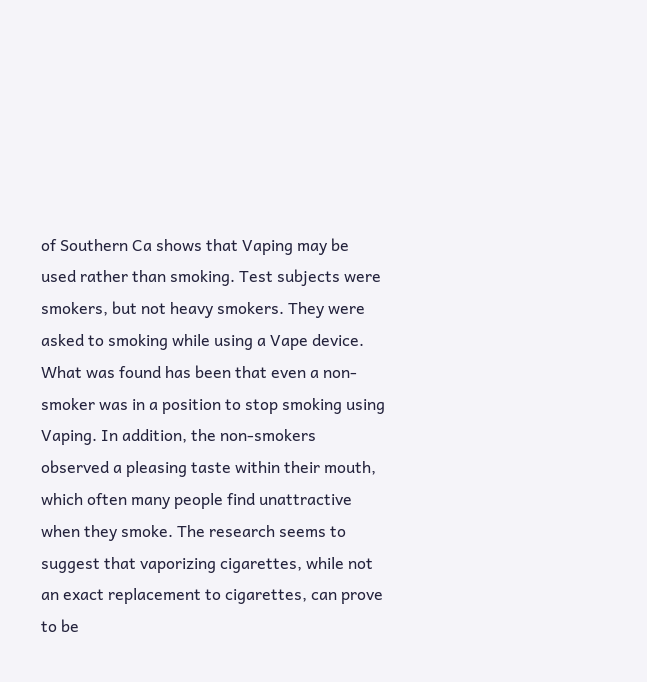of Southern Ca shows that Vaping may be used rather than smoking. Test subjects were smokers, but not heavy smokers. They were asked to smoking while using a Vape device. What was found has been that even a non-smoker was in a position to stop smoking using Vaping. In addition, the non-smokers observed a pleasing taste within their mouth, which often many people find unattractive when they smoke. The research seems to suggest that vaporizing cigarettes, while not an exact replacement to cigarettes, can prove to be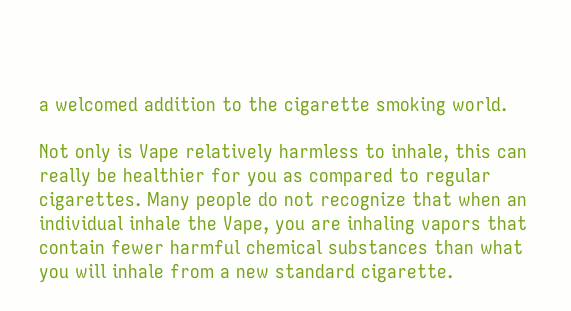a welcomed addition to the cigarette smoking world.

Not only is Vape relatively harmless to inhale, this can really be healthier for you as compared to regular cigarettes. Many people do not recognize that when an individual inhale the Vape, you are inhaling vapors that contain fewer harmful chemical substances than what you will inhale from a new standard cigarette.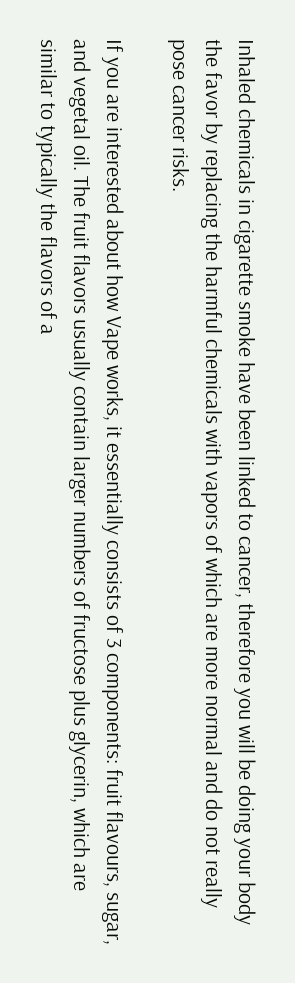Inhaled chemicals in cigarette smoke have been linked to cancer, therefore you will be doing your body the favor by replacing the harmful chemicals with vapors of which are more normal and do not really pose cancer risks.

If you are interested about how Vape works, it essentially consists of 3 components: fruit flavours, sugar, and vegetal oil. The fruit flavors usually contain larger numbers of fructose plus glycerin, which are similar to typically the flavors of a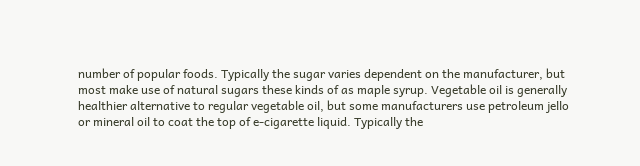number of popular foods. Typically the sugar varies dependent on the manufacturer, but most make use of natural sugars these kinds of as maple syrup. Vegetable oil is generally healthier alternative to regular vegetable oil, but some manufacturers use petroleum jello or mineral oil to coat the top of e-cigarette liquid. Typically the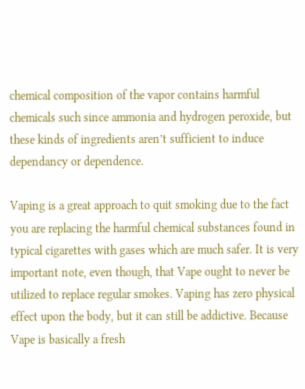chemical composition of the vapor contains harmful chemicals such since ammonia and hydrogen peroxide, but these kinds of ingredients aren’t sufficient to induce dependancy or dependence.

Vaping is a great approach to quit smoking due to the fact you are replacing the harmful chemical substances found in typical cigarettes with gases which are much safer. It is very important note, even though, that Vape ought to never be utilized to replace regular smokes. Vaping has zero physical effect upon the body, but it can still be addictive. Because Vape is basically a fresh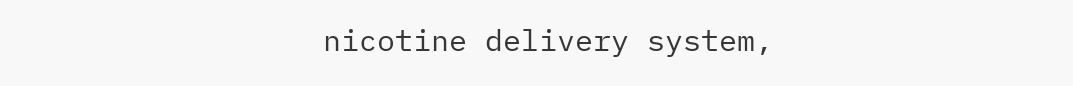nicotine delivery system,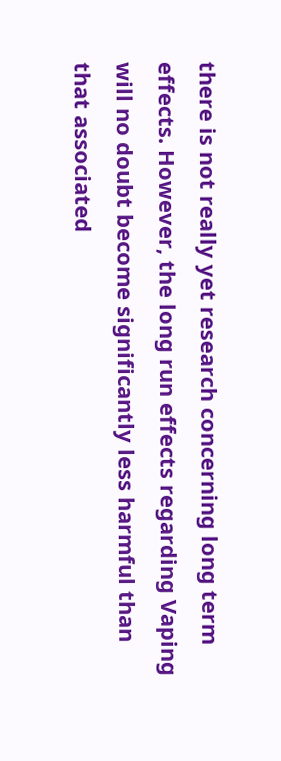there is not really yet research concerning long term effects. However, the long run effects regarding Vaping will no doubt become significantly less harmful than that associated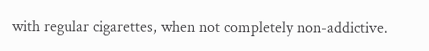with regular cigarettes, when not completely non-addictive.